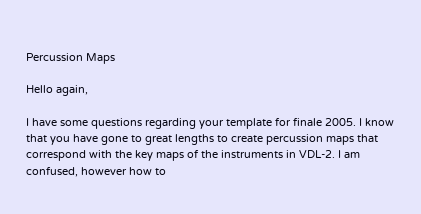Percussion Maps

Hello again,

I have some questions regarding your template for finale 2005. I know that you have gone to great lengths to create percussion maps that correspond with the key maps of the instruments in VDL-2. I am confused, however how to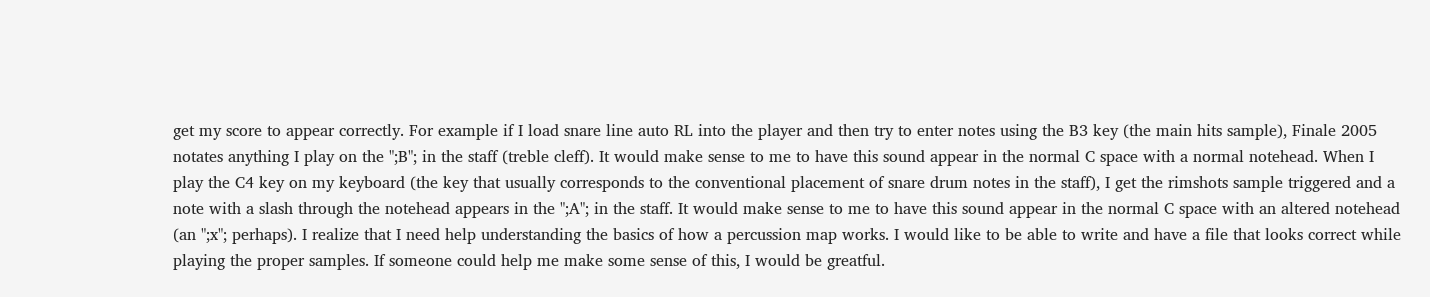get my score to appear correctly. For example if I load snare line auto RL into the player and then try to enter notes using the B3 key (the main hits sample), Finale 2005 notates anything I play on the ";B"; in the staff (treble cleff). It would make sense to me to have this sound appear in the normal C space with a normal notehead. When I play the C4 key on my keyboard (the key that usually corresponds to the conventional placement of snare drum notes in the staff), I get the rimshots sample triggered and a note with a slash through the notehead appears in the ";A"; in the staff. It would make sense to me to have this sound appear in the normal C space with an altered notehead (an ";x"; perhaps). I realize that I need help understanding the basics of how a percussion map works. I would like to be able to write and have a file that looks correct while playing the proper samples. If someone could help me make some sense of this, I would be greatful.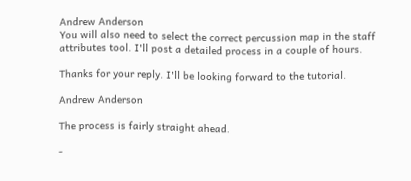Andrew Anderson
You will also need to select the correct percussion map in the staff attributes tool. I'll post a detailed process in a couple of hours.

Thanks for your reply. I'll be looking forward to the tutorial.

Andrew Anderson

The process is fairly straight ahead.

-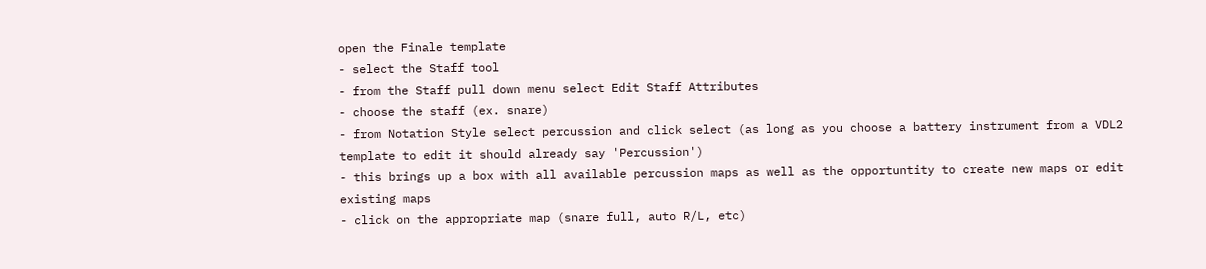open the Finale template
- select the Staff tool
- from the Staff pull down menu select Edit Staff Attributes
- choose the staff (ex. snare)
- from Notation Style select percussion and click select (as long as you choose a battery instrument from a VDL2 template to edit it should already say 'Percussion')
- this brings up a box with all available percussion maps as well as the opportuntity to create new maps or edit existing maps
- click on the appropriate map (snare full, auto R/L, etc)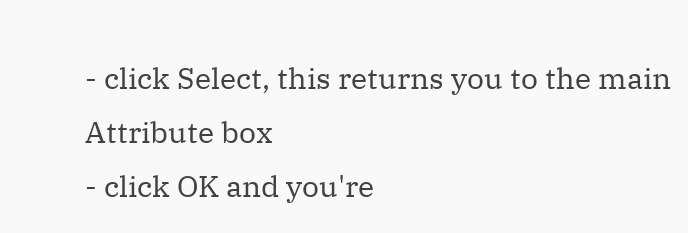- click Select, this returns you to the main Attribute box
- click OK and you're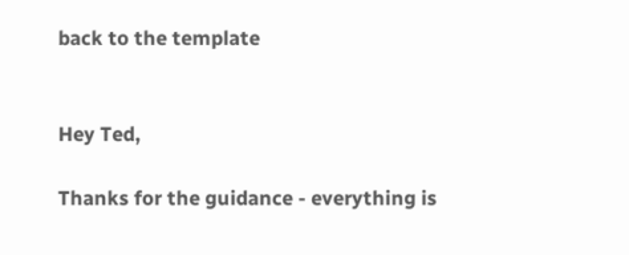back to the template


Hey Ted,

Thanks for the guidance - everything is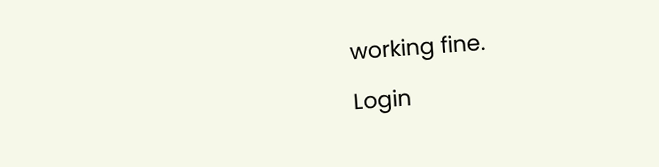working fine.

Login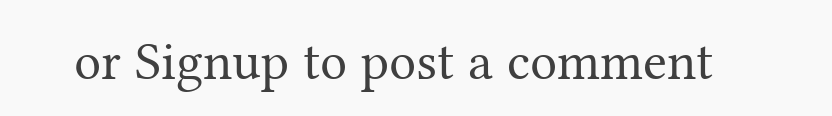or Signup to post a comment